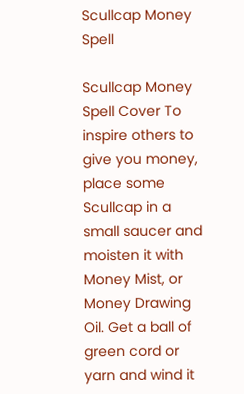Scullcap Money Spell

Scullcap Money Spell Cover To inspire others to give you money, place some Scullcap in a small saucer and moisten it with Money Mist, or Money Drawing Oil. Get a ball of green cord or yarn and wind it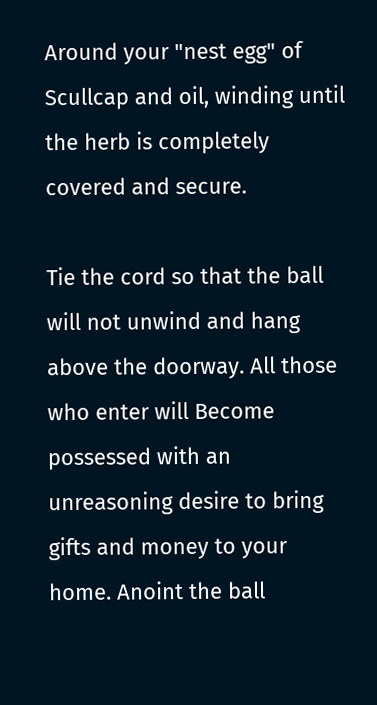Around your "nest egg" of Scullcap and oil, winding until the herb is completely covered and secure.

Tie the cord so that the ball will not unwind and hang above the doorway. All those who enter will Become possessed with an unreasoning desire to bring gifts and money to your home. Anoint the ball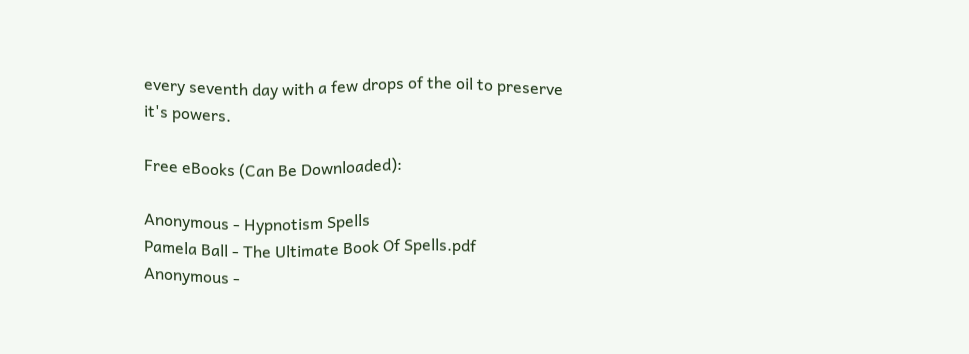every seventh day with a few drops of the oil to preserve it's powers.

Free eBooks (Can Be Downloaded):

Anonymous - Hypnotism Spells
Pamela Ball - The Ultimate Book Of Spells.pdf
Anonymous -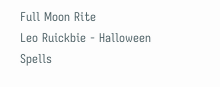Full Moon Rite
Leo Ruickbie - Halloween Spells